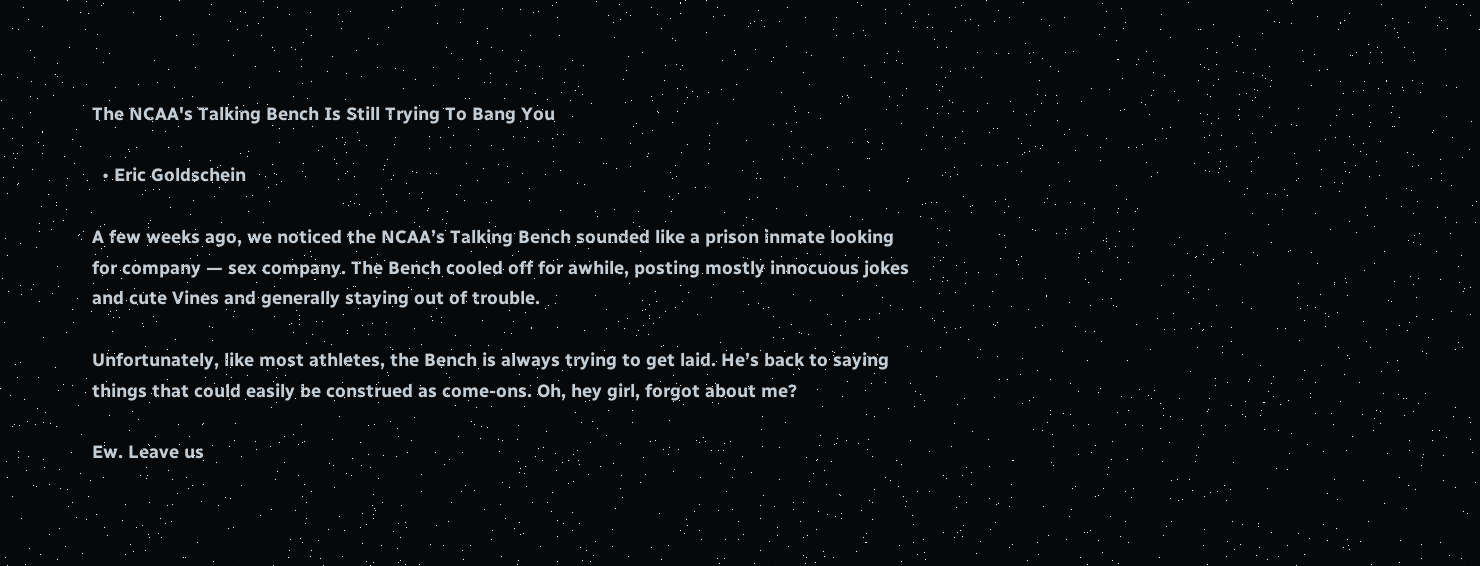The NCAA's Talking Bench Is Still Trying To Bang You

  • Eric Goldschein

A few weeks ago, we noticed the NCAA’s Talking Bench sounded like a prison inmate looking for company — sex company. The Bench cooled off for awhile, posting mostly innocuous jokes and cute Vines and generally staying out of trouble.

Unfortunately, like most athletes, the Bench is always trying to get laid. He’s back to saying things that could easily be construed as come-ons. Oh, hey girl, forgot about me?

Ew. Leave us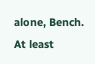alone, Bench. At least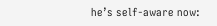he’s self-aware now: